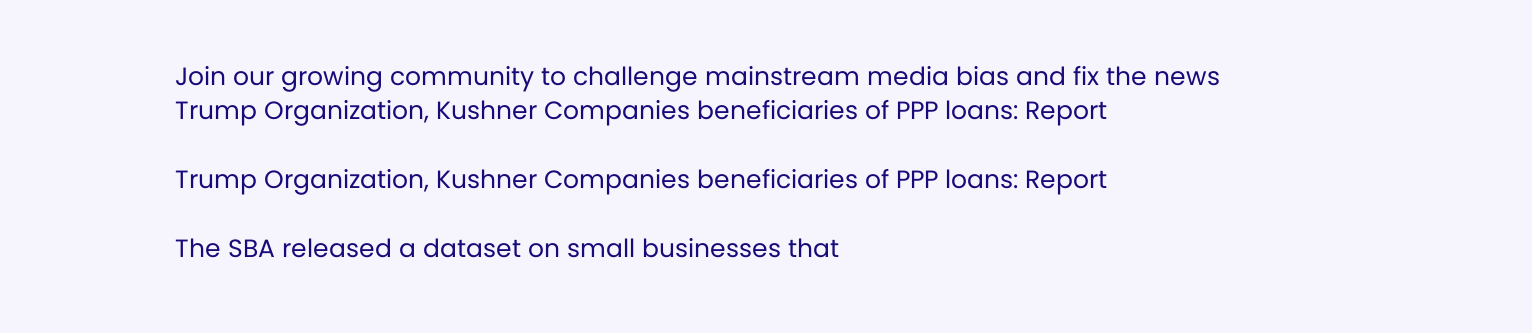Join our growing community to challenge mainstream media bias and fix the news
Trump Organization, Kushner Companies beneficiaries of PPP loans: Report

Trump Organization, Kushner Companies beneficiaries of PPP loans: Report

The SBA released a dataset on small businesses that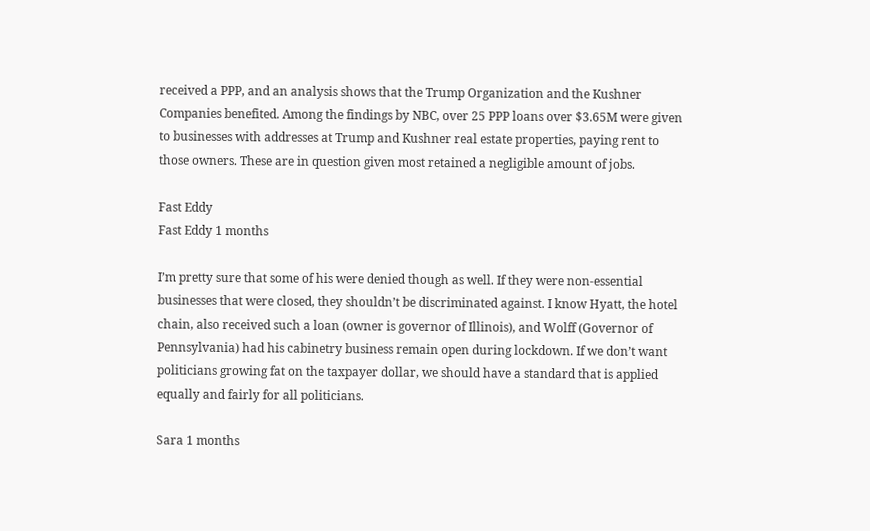received a PPP, and an analysis shows that the Trump Organization and the Kushner Companies benefited. Among the findings by NBC, over 25 PPP loans over $3.65M were given to businesses with addresses at Trump and Kushner real estate properties, paying rent to those owners. These are in question given most retained a negligible amount of jobs.

Fast Eddy
Fast Eddy 1 months

I’m pretty sure that some of his were denied though as well. If they were non-essential businesses that were closed, they shouldn’t be discriminated against. I know Hyatt, the hotel chain, also received such a loan (owner is governor of Illinois), and Wolff (Governor of Pennsylvania) had his cabinetry business remain open during lockdown. If we don’t want politicians growing fat on the taxpayer dollar, we should have a standard that is applied equally and fairly for all politicians.

Sara 1 months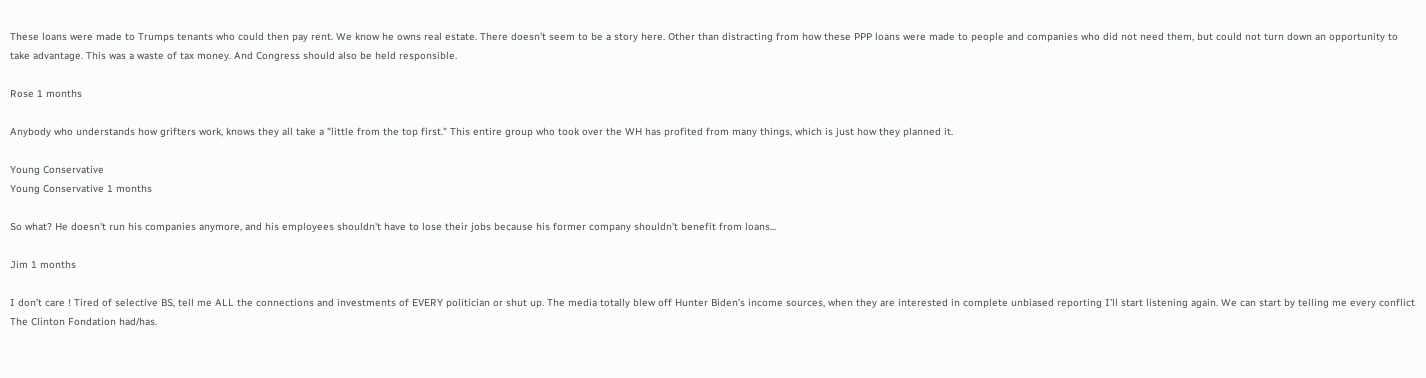These loans were made to Trumps tenants who could then pay rent. We know he owns real estate. There doesn't seem to be a story here. Other than distracting from how these PPP loans were made to people and companies who did not need them, but could not turn down an opportunity to take advantage. This was a waste of tax money. And Congress should also be held responsible.

Rose 1 months

Anybody who understands how grifters work, knows they all take a "little from the top first." This entire group who took over the WH has profited from many things, which is just how they planned it.

Young Conservative
Young Conservative 1 months

So what? He doesn't run his companies anymore, and his employees shouldn't have to lose their jobs because his former company shouldn't benefit from loans...

Jim 1 months

I don’t care ! Tired of selective BS, tell me ALL the connections and investments of EVERY politician or shut up. The media totally blew off Hunter Biden’s income sources, when they are interested in complete unbiased reporting I’ll start listening again. We can start by telling me every conflict The Clinton Fondation had/has.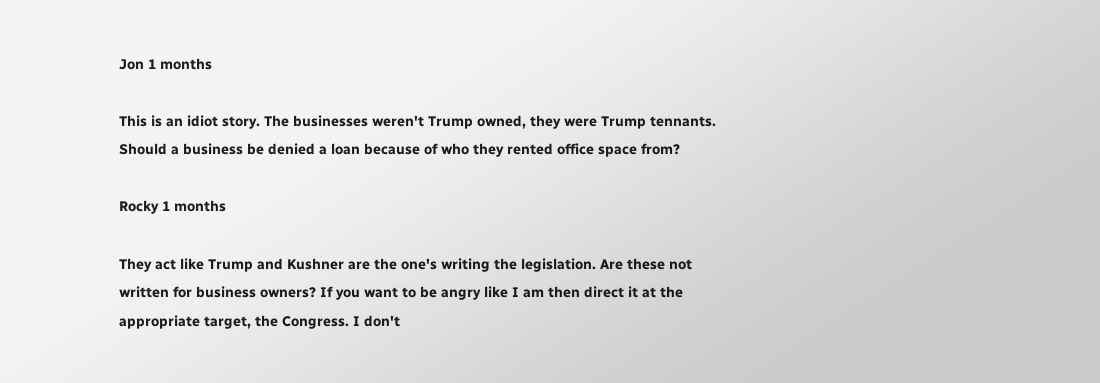Jon 1 months

This is an idiot story. The businesses weren't Trump owned, they were Trump tennants. Should a business be denied a loan because of who they rented office space from?

Rocky 1 months

They act like Trump and Kushner are the one's writing the legislation. Are these not written for business owners? If you want to be angry like I am then direct it at the appropriate target, the Congress. I don't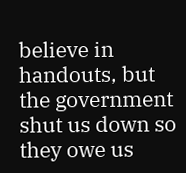believe in handouts, but the government shut us down so they owe us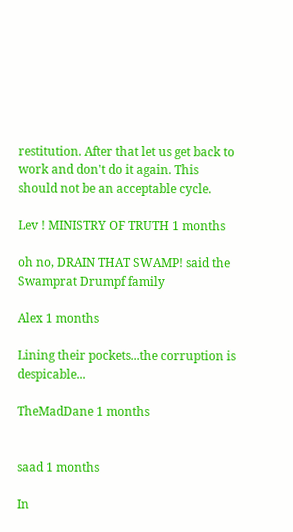restitution. After that let us get back to work and don't do it again. This should not be an acceptable cycle.

Lev ! MINISTRY OF TRUTH 1 months

oh no, DRAIN THAT SWAMP! said the Swamprat Drumpf family

Alex 1 months

Lining their pockets...the corruption is despicable...

TheMadDane 1 months


saad 1 months

In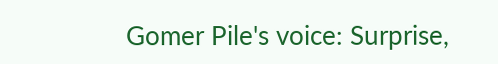Gomer Pile's voice: Surprise,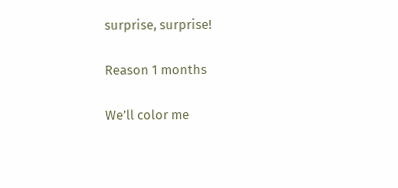surprise, surprise!

Reason 1 months

We’ll color me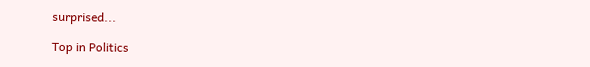surprised...

Top in Politics